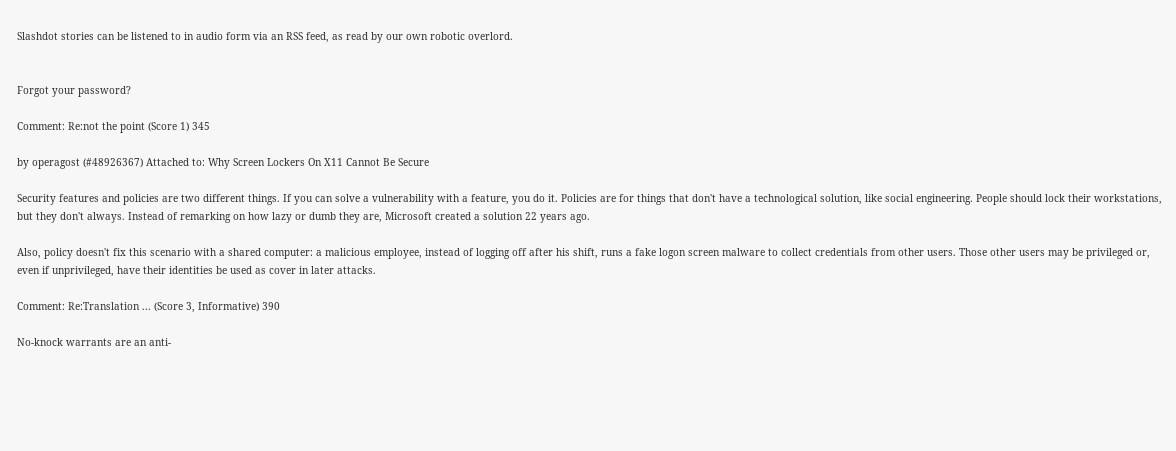Slashdot stories can be listened to in audio form via an RSS feed, as read by our own robotic overlord.


Forgot your password?

Comment: Re:not the point (Score 1) 345

by operagost (#48926367) Attached to: Why Screen Lockers On X11 Cannot Be Secure

Security features and policies are two different things. If you can solve a vulnerability with a feature, you do it. Policies are for things that don't have a technological solution, like social engineering. People should lock their workstations, but they don't always. Instead of remarking on how lazy or dumb they are, Microsoft created a solution 22 years ago.

Also, policy doesn't fix this scenario with a shared computer: a malicious employee, instead of logging off after his shift, runs a fake logon screen malware to collect credentials from other users. Those other users may be privileged or, even if unprivileged, have their identities be used as cover in later attacks.

Comment: Re:Translation ... (Score 3, Informative) 390

No-knock warrants are an anti-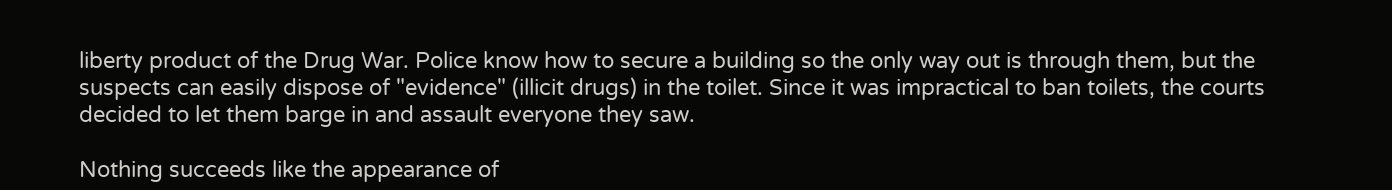liberty product of the Drug War. Police know how to secure a building so the only way out is through them, but the suspects can easily dispose of "evidence" (illicit drugs) in the toilet. Since it was impractical to ban toilets, the courts decided to let them barge in and assault everyone they saw.

Nothing succeeds like the appearance of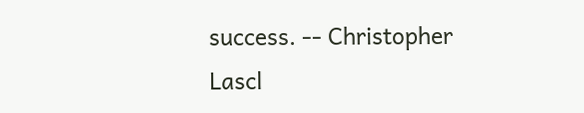success. -- Christopher Lascl